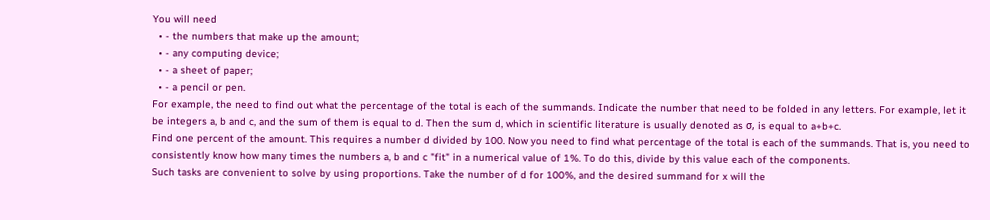You will need
  • - the numbers that make up the amount;
  • - any computing device;
  • - a sheet of paper;
  • - a pencil or pen.
For example, the need to find out what the percentage of the total is each of the summands. Indicate the number that need to be folded in any letters. For example, let it be integers a, b and c, and the sum of them is equal to d. Then the sum d, which in scientific literature is usually denoted as σ, is equal to a+b+c.
Find one percent of the amount. This requires a number d divided by 100. Now you need to find what percentage of the total is each of the summands. That is, you need to consistently know how many times the numbers a, b and c "fit" in a numerical value of 1%. To do this, divide by this value each of the components.
Such tasks are convenient to solve by using proportions. Take the number of d for 100%, and the desired summand for x will the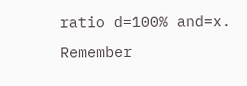ratio d=100% and=x. Remember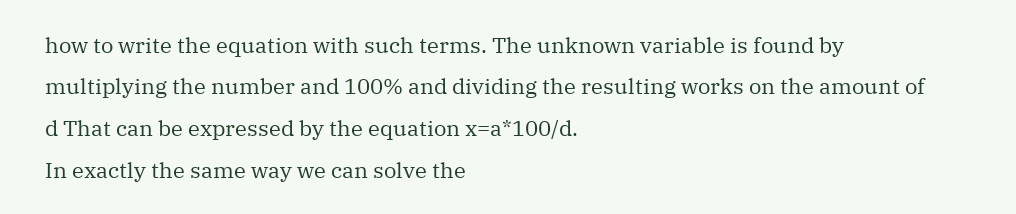how to write the equation with such terms. The unknown variable is found by multiplying the number and 100% and dividing the resulting works on the amount of d That can be expressed by the equation x=a*100/d.
In exactly the same way we can solve the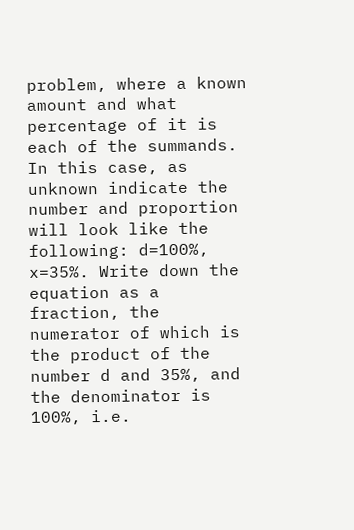problem, where a known amount and what percentage of it is each of the summands. In this case, as unknown indicate the number and proportion will look like the following: d=100%, x=35%. Write down the equation as a fraction, the numerator of which is the product of the number d and 35%, and the denominator is 100%, i.e.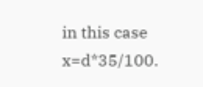in this case x=d*35/100.